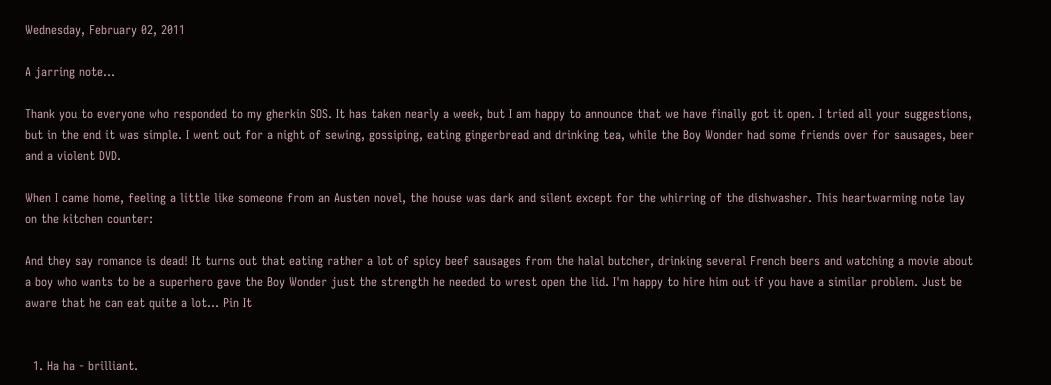Wednesday, February 02, 2011

A jarring note...

Thank you to everyone who responded to my gherkin SOS. It has taken nearly a week, but I am happy to announce that we have finally got it open. I tried all your suggestions, but in the end it was simple. I went out for a night of sewing, gossiping, eating gingerbread and drinking tea, while the Boy Wonder had some friends over for sausages, beer and a violent DVD.

When I came home, feeling a little like someone from an Austen novel, the house was dark and silent except for the whirring of the dishwasher. This heartwarming note lay on the kitchen counter:

And they say romance is dead! It turns out that eating rather a lot of spicy beef sausages from the halal butcher, drinking several French beers and watching a movie about a boy who wants to be a superhero gave the Boy Wonder just the strength he needed to wrest open the lid. I'm happy to hire him out if you have a similar problem. Just be aware that he can eat quite a lot... Pin It


  1. Ha ha - brilliant.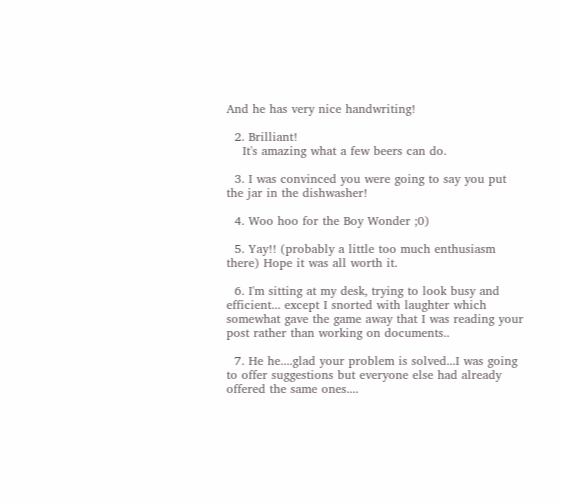And he has very nice handwriting!

  2. Brilliant!
    It's amazing what a few beers can do.

  3. I was convinced you were going to say you put the jar in the dishwasher!

  4. Woo hoo for the Boy Wonder ;0)

  5. Yay!! (probably a little too much enthusiasm there) Hope it was all worth it.

  6. I'm sitting at my desk, trying to look busy and efficient... except I snorted with laughter which somewhat gave the game away that I was reading your post rather than working on documents..

  7. He he....glad your problem is solved...I was going to offer suggestions but everyone else had already offered the same ones....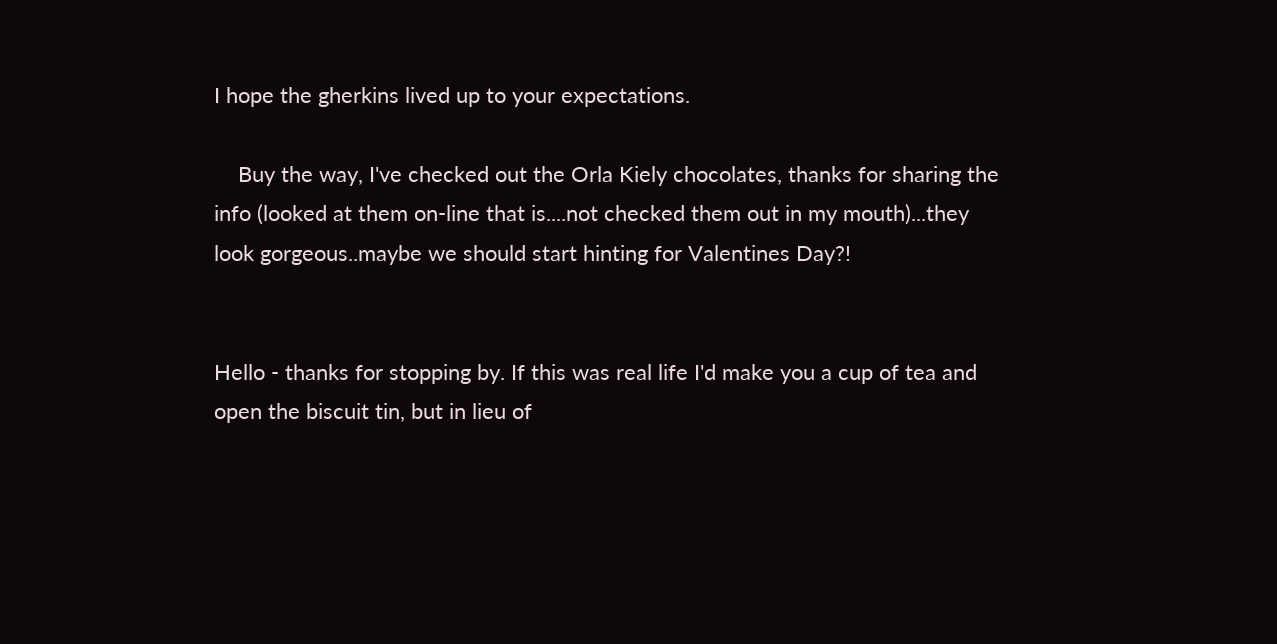I hope the gherkins lived up to your expectations.

    Buy the way, I've checked out the Orla Kiely chocolates, thanks for sharing the info (looked at them on-line that is....not checked them out in my mouth)...they look gorgeous..maybe we should start hinting for Valentines Day?!


Hello - thanks for stopping by. If this was real life I'd make you a cup of tea and open the biscuit tin, but in lieu of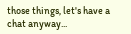those things, let's have a chat anyway...